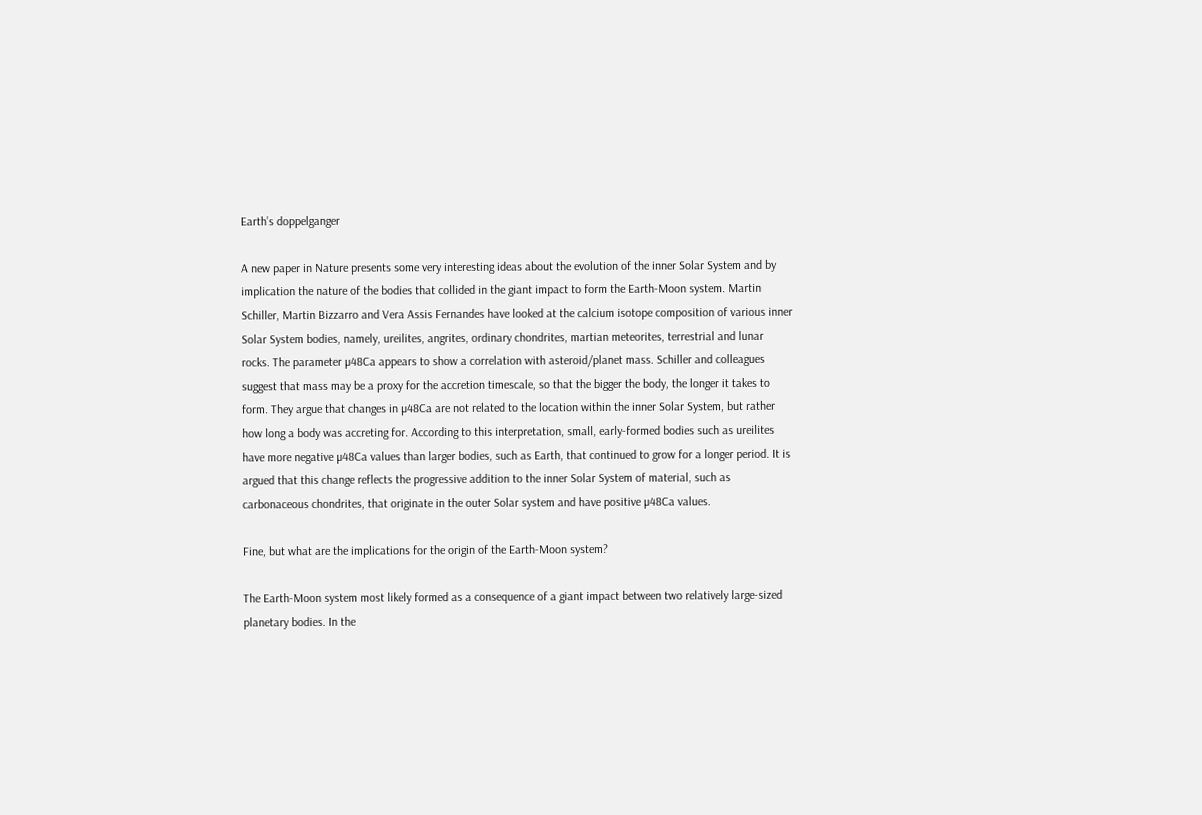Earth’s doppelganger

A new paper in Nature presents some very interesting ideas about the evolution of the inner Solar System and by implication the nature of the bodies that collided in the giant impact to form the Earth-Moon system. Martin Schiller, Martin Bizzarro and Vera Assis Fernandes have looked at the calcium isotope composition of various inner Solar System bodies, namely, ureilites, angrites, ordinary chondrites, martian meteorites, terrestrial and lunar rocks. The parameter µ48Ca appears to show a correlation with asteroid/planet mass. Schiller and colleagues suggest that mass may be a proxy for the accretion timescale, so that the bigger the body, the longer it takes to form. They argue that changes in µ48Ca are not related to the location within the inner Solar System, but rather how long a body was accreting for. According to this interpretation, small, early-formed bodies such as ureilites have more negative µ48Ca values than larger bodies, such as Earth, that continued to grow for a longer period. It is argued that this change reflects the progressive addition to the inner Solar System of material, such as carbonaceous chondrites, that originate in the outer Solar system and have positive µ48Ca values.

Fine, but what are the implications for the origin of the Earth-Moon system?

The Earth-Moon system most likely formed as a consequence of a giant impact between two relatively large-sized planetary bodies. In the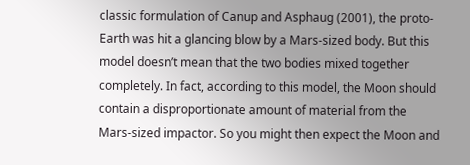classic formulation of Canup and Asphaug (2001), the proto-Earth was hit a glancing blow by a Mars-sized body. But this model doesn’t mean that the two bodies mixed together completely. In fact, according to this model, the Moon should contain a disproportionate amount of material from the Mars-sized impactor. So you might then expect the Moon and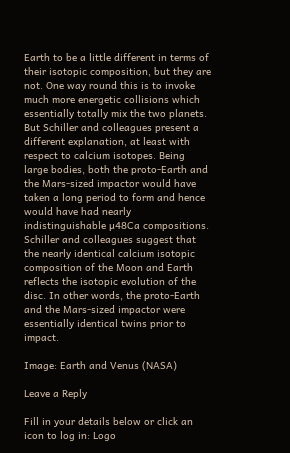Earth to be a little different in terms of their isotopic composition, but they are not. One way round this is to invoke much more energetic collisions which essentially totally mix the two planets. But Schiller and colleagues present a different explanation, at least with respect to calcium isotopes. Being large bodies, both the proto-Earth and the Mars-sized impactor would have taken a long period to form and hence would have had nearly indistinguishable µ48Ca compositions. Schiller and colleagues suggest that the nearly identical calcium isotopic composition of the Moon and Earth reflects the isotopic evolution of the disc. In other words, the proto-Earth and the Mars-sized impactor were essentially identical twins prior to impact.

Image: Earth and Venus (NASA)

Leave a Reply

Fill in your details below or click an icon to log in: Logo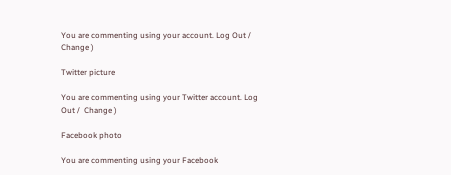You are commenting using your account. Log Out /  Change )

Twitter picture

You are commenting using your Twitter account. Log Out /  Change )

Facebook photo

You are commenting using your Facebook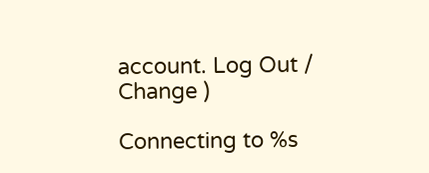account. Log Out /  Change )

Connecting to %s